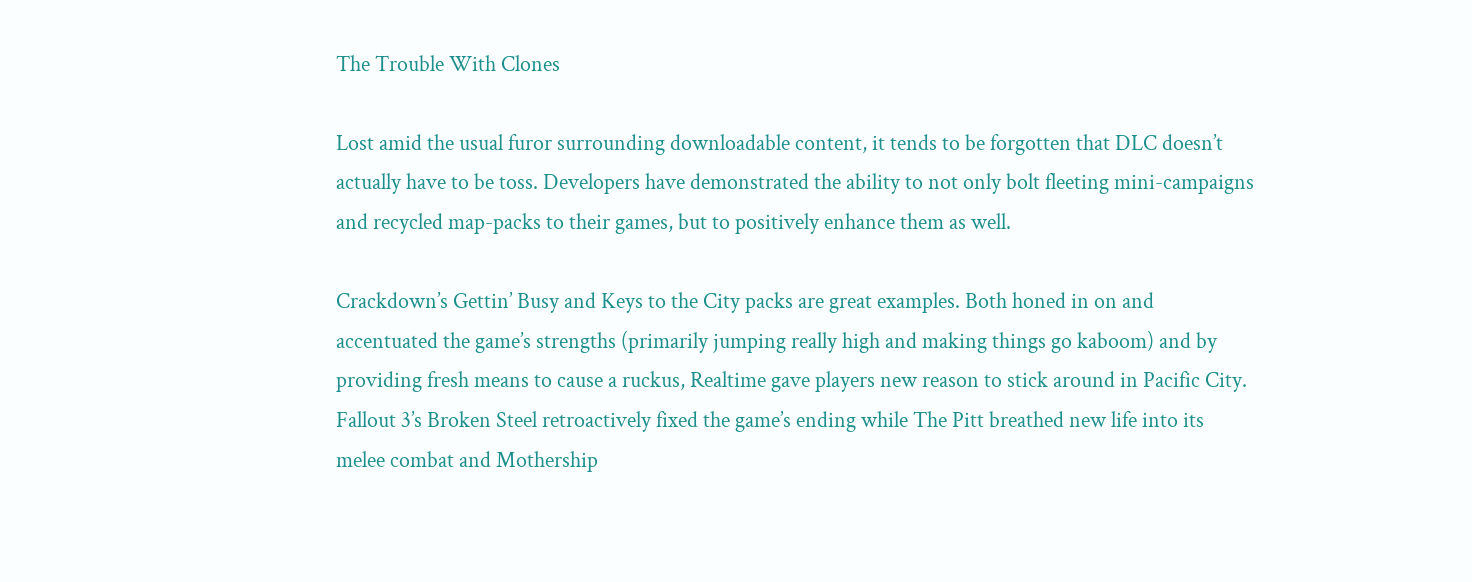The Trouble With Clones

Lost amid the usual furor surrounding downloadable content, it tends to be forgotten that DLC doesn’t actually have to be toss. Developers have demonstrated the ability to not only bolt fleeting mini-campaigns and recycled map-packs to their games, but to positively enhance them as well.

Crackdown’s Gettin’ Busy and Keys to the City packs are great examples. Both honed in on and accentuated the game’s strengths (primarily jumping really high and making things go kaboom) and by providing fresh means to cause a ruckus, Realtime gave players new reason to stick around in Pacific City. Fallout 3’s Broken Steel retroactively fixed the game’s ending while The Pitt breathed new life into its melee combat and Mothership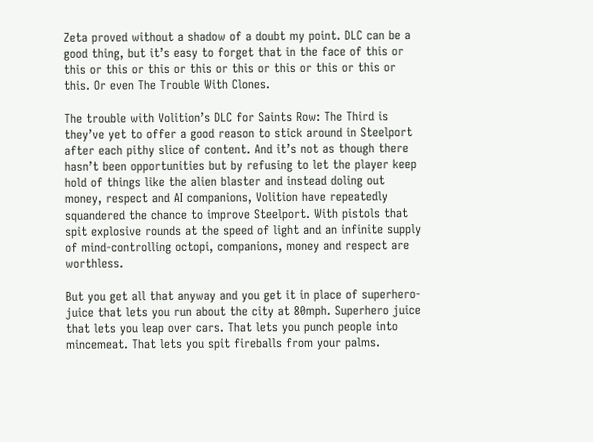Zeta proved without a shadow of a doubt my point. DLC can be a good thing, but it’s easy to forget that in the face of this or this or this or this or this or this or this or this or this or this. Or even The Trouble With Clones.

The trouble with Volition’s DLC for Saints Row: The Third is they’ve yet to offer a good reason to stick around in Steelport after each pithy slice of content. And it’s not as though there hasn’t been opportunities but by refusing to let the player keep hold of things like the alien blaster and instead doling out money, respect and AI companions, Volition have repeatedly squandered the chance to improve Steelport. With pistols that spit explosive rounds at the speed of light and an infinite supply of mind-controlling octopi, companions, money and respect are worthless.

But you get all that anyway and you get it in place of superhero-juice that lets you run about the city at 80mph. Superhero juice that lets you leap over cars. That lets you punch people into mincemeat. That lets you spit fireballs from your palms.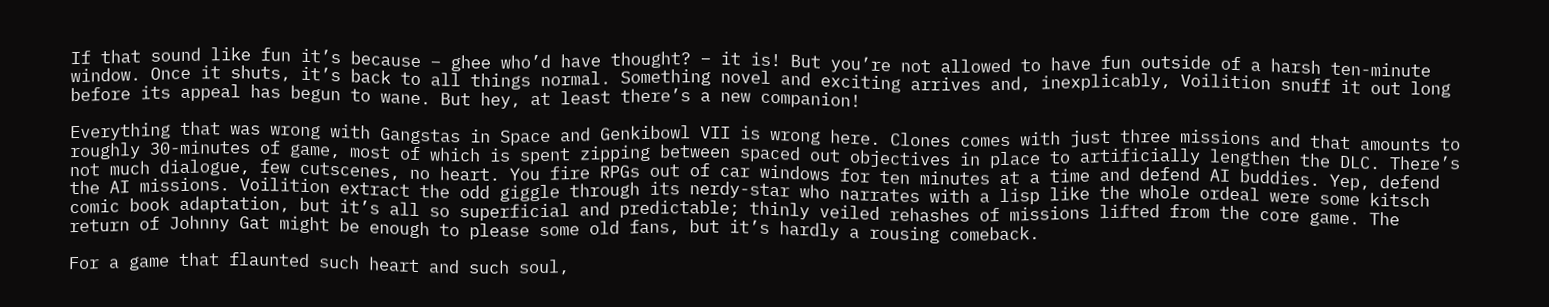If that sound like fun it’s because – ghee who’d have thought? – it is! But you’re not allowed to have fun outside of a harsh ten-minute window. Once it shuts, it’s back to all things normal. Something novel and exciting arrives and, inexplicably, Voilition snuff it out long before its appeal has begun to wane. But hey, at least there’s a new companion!

Everything that was wrong with Gangstas in Space and Genkibowl VII is wrong here. Clones comes with just three missions and that amounts to roughly 30-minutes of game, most of which is spent zipping between spaced out objectives in place to artificially lengthen the DLC. There’s not much dialogue, few cutscenes, no heart. You fire RPGs out of car windows for ten minutes at a time and defend AI buddies. Yep, defend the AI missions. Voilition extract the odd giggle through its nerdy-star who narrates with a lisp like the whole ordeal were some kitsch comic book adaptation, but it’s all so superficial and predictable; thinly veiled rehashes of missions lifted from the core game. The return of Johnny Gat might be enough to please some old fans, but it’s hardly a rousing comeback.

For a game that flaunted such heart and such soul,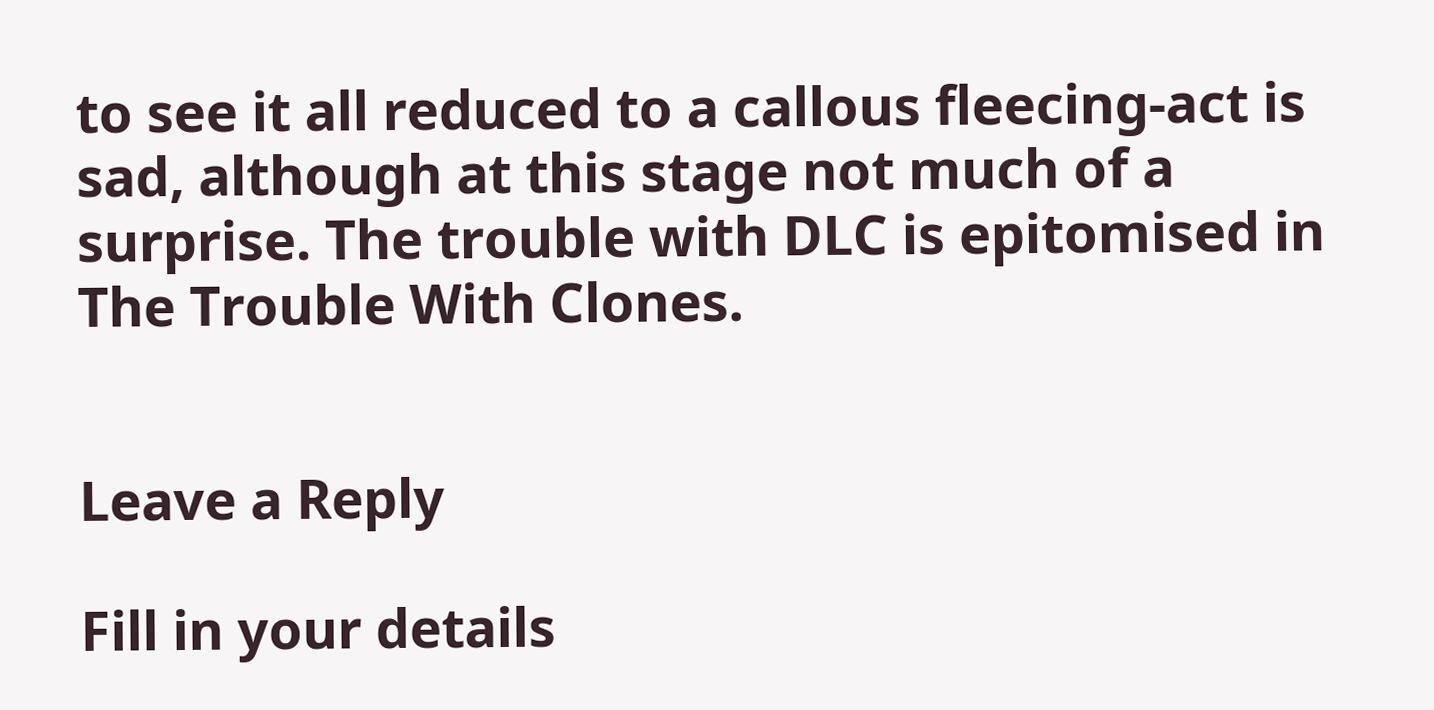to see it all reduced to a callous fleecing-act is sad, although at this stage not much of a surprise. The trouble with DLC is epitomised in The Trouble With Clones.


Leave a Reply

Fill in your details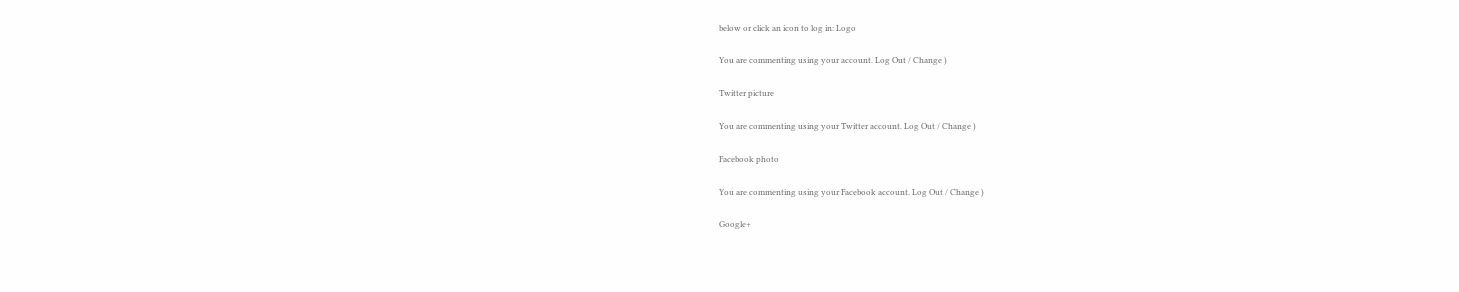below or click an icon to log in: Logo

You are commenting using your account. Log Out / Change )

Twitter picture

You are commenting using your Twitter account. Log Out / Change )

Facebook photo

You are commenting using your Facebook account. Log Out / Change )

Google+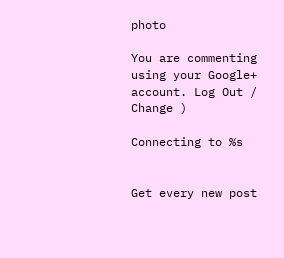photo

You are commenting using your Google+ account. Log Out / Change )

Connecting to %s


Get every new post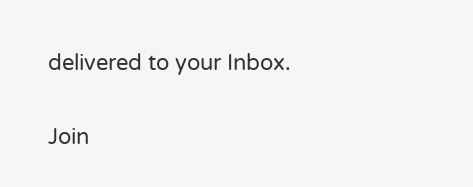delivered to your Inbox.

Join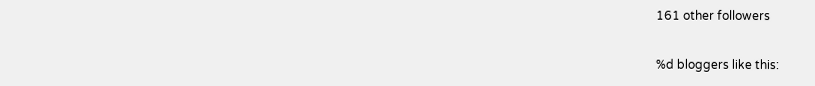161 other followers

%d bloggers like this: